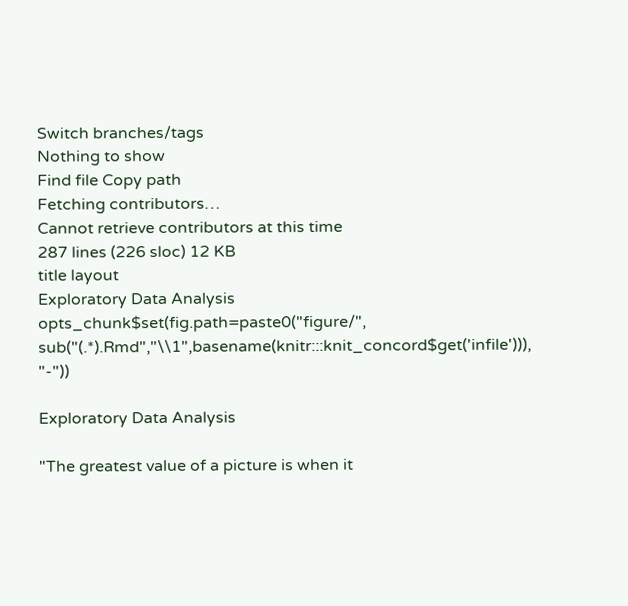Switch branches/tags
Nothing to show
Find file Copy path
Fetching contributors…
Cannot retrieve contributors at this time
287 lines (226 sloc) 12 KB
title layout
Exploratory Data Analysis
opts_chunk$set(fig.path=paste0("figure/", sub("(.*).Rmd","\\1",basename(knitr:::knit_concord$get('infile'))), "-"))

Exploratory Data Analysis

"The greatest value of a picture is when it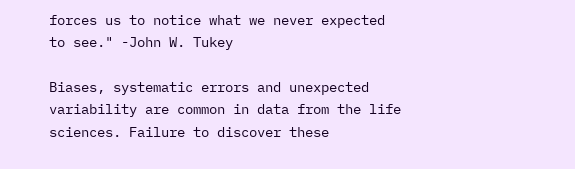forces us to notice what we never expected to see." -John W. Tukey

Biases, systematic errors and unexpected variability are common in data from the life sciences. Failure to discover these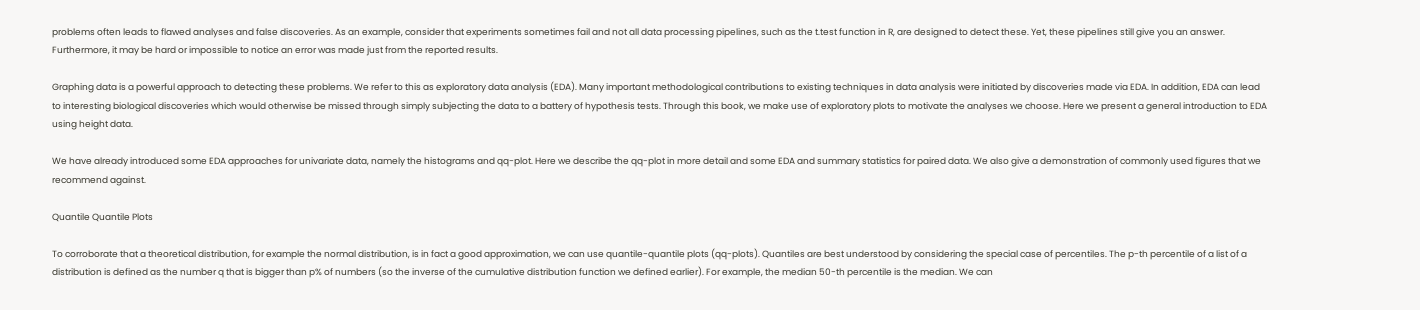problems often leads to flawed analyses and false discoveries. As an example, consider that experiments sometimes fail and not all data processing pipelines, such as the t.test function in R, are designed to detect these. Yet, these pipelines still give you an answer. Furthermore, it may be hard or impossible to notice an error was made just from the reported results.

Graphing data is a powerful approach to detecting these problems. We refer to this as exploratory data analysis (EDA). Many important methodological contributions to existing techniques in data analysis were initiated by discoveries made via EDA. In addition, EDA can lead to interesting biological discoveries which would otherwise be missed through simply subjecting the data to a battery of hypothesis tests. Through this book, we make use of exploratory plots to motivate the analyses we choose. Here we present a general introduction to EDA using height data.

We have already introduced some EDA approaches for univariate data, namely the histograms and qq-plot. Here we describe the qq-plot in more detail and some EDA and summary statistics for paired data. We also give a demonstration of commonly used figures that we recommend against.

Quantile Quantile Plots

To corroborate that a theoretical distribution, for example the normal distribution, is in fact a good approximation, we can use quantile-quantile plots (qq-plots). Quantiles are best understood by considering the special case of percentiles. The p-th percentile of a list of a distribution is defined as the number q that is bigger than p% of numbers (so the inverse of the cumulative distribution function we defined earlier). For example, the median 50-th percentile is the median. We can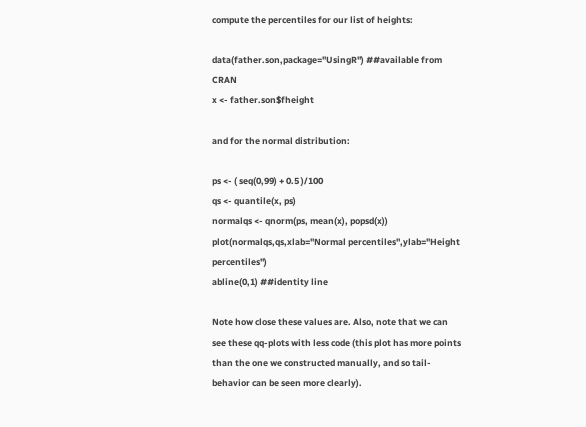compute the percentiles for our list of heights:

data(father.son,package="UsingR") ##available from CRAN
x <- father.son$fheight

and for the normal distribution:

ps <- ( seq(0,99) + 0.5 )/100
qs <- quantile(x, ps)
normalqs <- qnorm(ps, mean(x), popsd(x))
plot(normalqs,qs,xlab="Normal percentiles",ylab="Height percentiles")
abline(0,1) ##identity line

Note how close these values are. Also, note that we can see these qq-plots with less code (this plot has more points than the one we constructed manually, and so tail-behavior can be seen more clearly).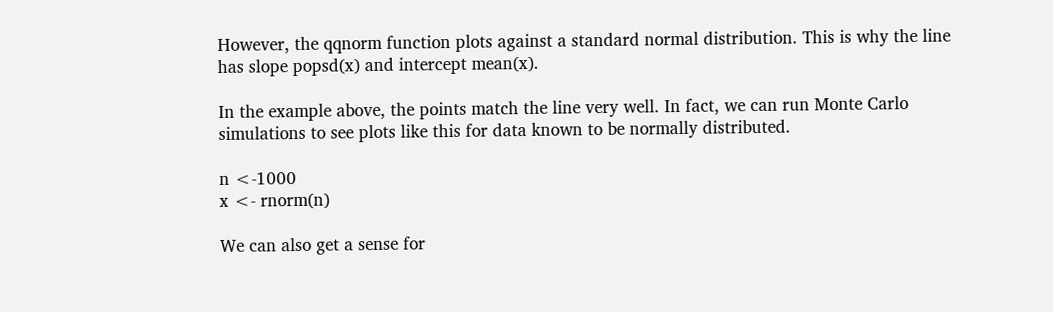However, the qqnorm function plots against a standard normal distribution. This is why the line has slope popsd(x) and intercept mean(x).

In the example above, the points match the line very well. In fact, we can run Monte Carlo simulations to see plots like this for data known to be normally distributed.

n <-1000
x <- rnorm(n)

We can also get a sense for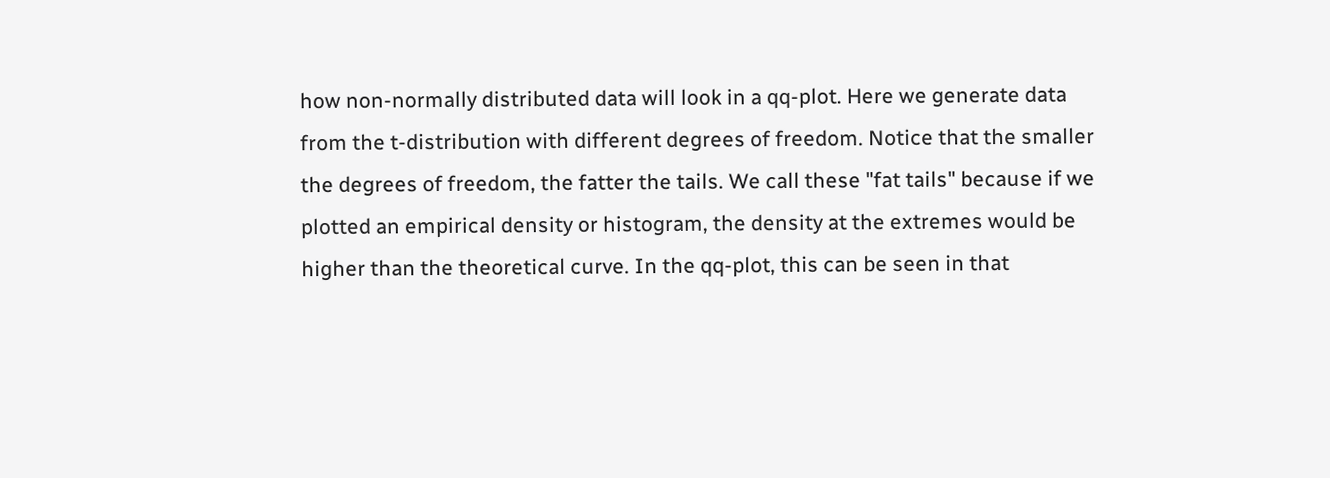how non-normally distributed data will look in a qq-plot. Here we generate data from the t-distribution with different degrees of freedom. Notice that the smaller the degrees of freedom, the fatter the tails. We call these "fat tails" because if we plotted an empirical density or histogram, the density at the extremes would be higher than the theoretical curve. In the qq-plot, this can be seen in that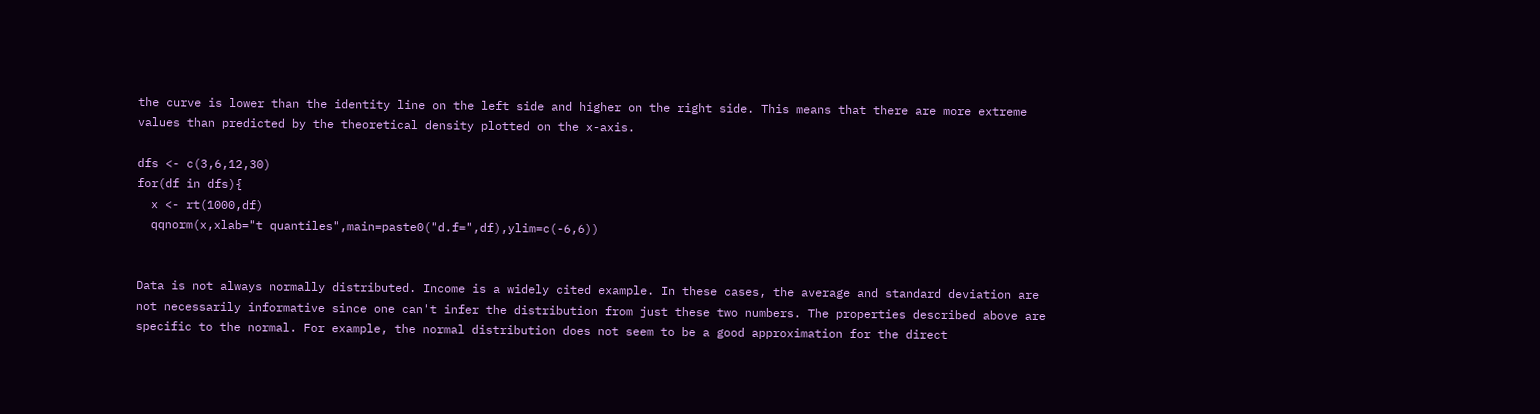the curve is lower than the identity line on the left side and higher on the right side. This means that there are more extreme values than predicted by the theoretical density plotted on the x-axis.

dfs <- c(3,6,12,30)
for(df in dfs){
  x <- rt(1000,df)
  qqnorm(x,xlab="t quantiles",main=paste0("d.f=",df),ylim=c(-6,6))


Data is not always normally distributed. Income is a widely cited example. In these cases, the average and standard deviation are not necessarily informative since one can't infer the distribution from just these two numbers. The properties described above are specific to the normal. For example, the normal distribution does not seem to be a good approximation for the direct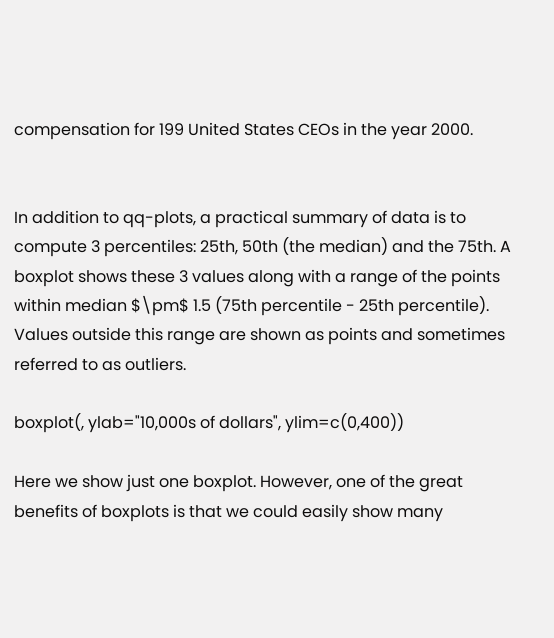compensation for 199 United States CEOs in the year 2000.


In addition to qq-plots, a practical summary of data is to compute 3 percentiles: 25th, 50th (the median) and the 75th. A boxplot shows these 3 values along with a range of the points within median $\pm$ 1.5 (75th percentile - 25th percentile). Values outside this range are shown as points and sometimes referred to as outliers.

boxplot(, ylab="10,000s of dollars", ylim=c(0,400))

Here we show just one boxplot. However, one of the great benefits of boxplots is that we could easily show many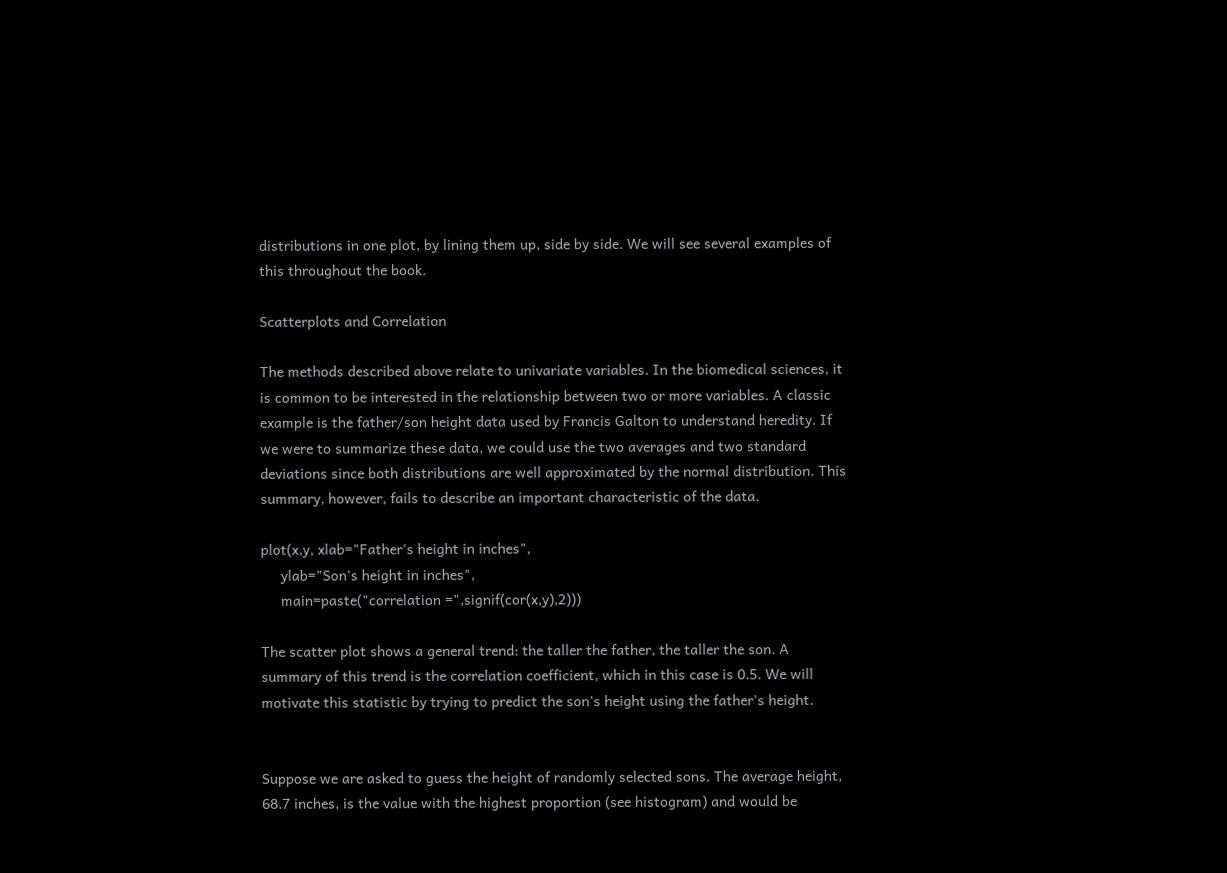distributions in one plot, by lining them up, side by side. We will see several examples of this throughout the book.

Scatterplots and Correlation

The methods described above relate to univariate variables. In the biomedical sciences, it is common to be interested in the relationship between two or more variables. A classic example is the father/son height data used by Francis Galton to understand heredity. If we were to summarize these data, we could use the two averages and two standard deviations since both distributions are well approximated by the normal distribution. This summary, however, fails to describe an important characteristic of the data.

plot(x,y, xlab="Father's height in inches",
     ylab="Son's height in inches",
     main=paste("correlation =",signif(cor(x,y),2)))

The scatter plot shows a general trend: the taller the father, the taller the son. A summary of this trend is the correlation coefficient, which in this case is 0.5. We will motivate this statistic by trying to predict the son's height using the father's height.


Suppose we are asked to guess the height of randomly selected sons. The average height, 68.7 inches, is the value with the highest proportion (see histogram) and would be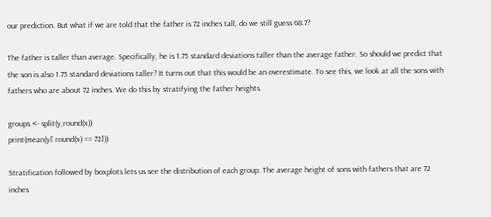our prediction. But what if we are told that the father is 72 inches tall, do we still guess 68.7?

The father is taller than average. Specifically, he is 1.75 standard deviations taller than the average father. So should we predict that the son is also 1.75 standard deviations taller? It turns out that this would be an overestimate. To see this, we look at all the sons with fathers who are about 72 inches. We do this by stratifying the father heights.

groups <- split(y,round(x))
print(mean(y[ round(x) == 72]))

Stratification followed by boxplots lets us see the distribution of each group. The average height of sons with fathers that are 72 inches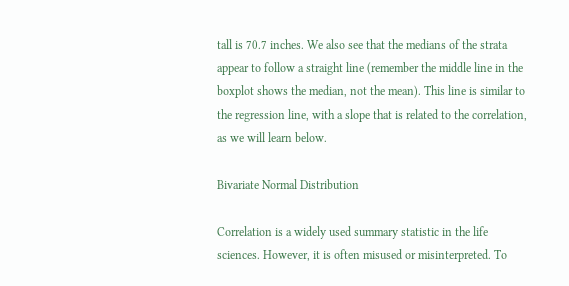tall is 70.7 inches. We also see that the medians of the strata appear to follow a straight line (remember the middle line in the boxplot shows the median, not the mean). This line is similar to the regression line, with a slope that is related to the correlation, as we will learn below.

Bivariate Normal Distribution

Correlation is a widely used summary statistic in the life sciences. However, it is often misused or misinterpreted. To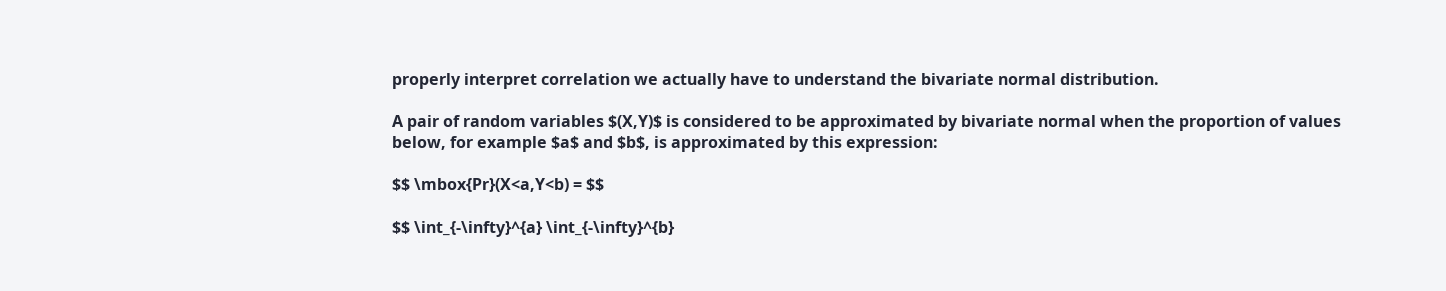properly interpret correlation we actually have to understand the bivariate normal distribution.

A pair of random variables $(X,Y)$ is considered to be approximated by bivariate normal when the proportion of values below, for example $a$ and $b$, is approximated by this expression:

$$ \mbox{Pr}(X<a,Y<b) = $$

$$ \int_{-\infty}^{a} \int_{-\infty}^{b}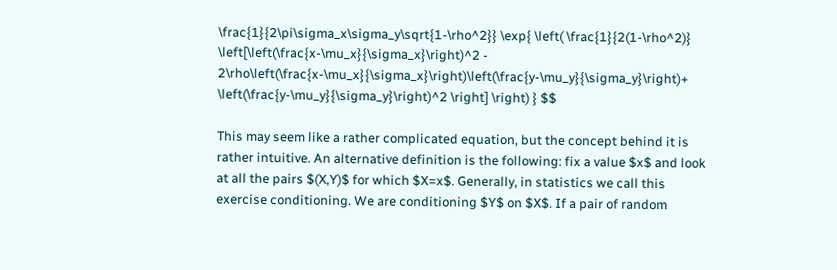\frac{1}{2\pi\sigma_x\sigma_y\sqrt{1-\rho^2}} \exp{ \left( \frac{1}{2(1-\rho^2)} \left[\left(\frac{x-\mu_x}{\sigma_x}\right)^2 -
2\rho\left(\frac{x-\mu_x}{\sigma_x}\right)\left(\frac{y-\mu_y}{\sigma_y}\right)+ \left(\frac{y-\mu_y}{\sigma_y}\right)^2 \right] \right) } $$

This may seem like a rather complicated equation, but the concept behind it is rather intuitive. An alternative definition is the following: fix a value $x$ and look at all the pairs $(X,Y)$ for which $X=x$. Generally, in statistics we call this exercise conditioning. We are conditioning $Y$ on $X$. If a pair of random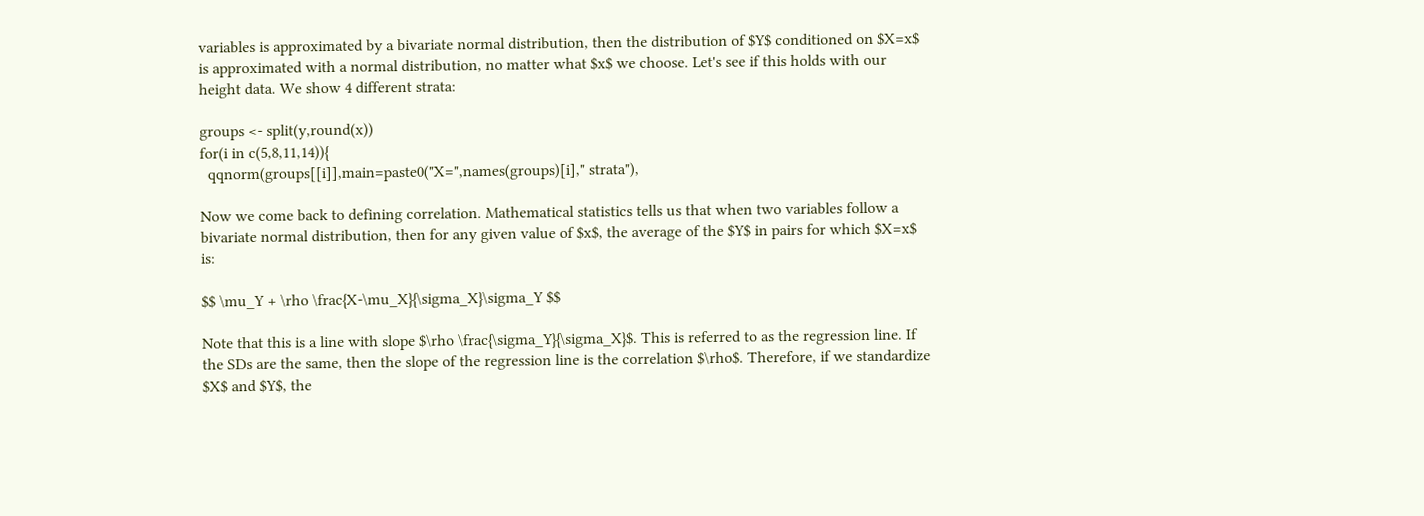variables is approximated by a bivariate normal distribution, then the distribution of $Y$ conditioned on $X=x$ is approximated with a normal distribution, no matter what $x$ we choose. Let's see if this holds with our height data. We show 4 different strata:

groups <- split(y,round(x))
for(i in c(5,8,11,14)){
  qqnorm(groups[[i]],main=paste0("X=",names(groups)[i]," strata"),

Now we come back to defining correlation. Mathematical statistics tells us that when two variables follow a bivariate normal distribution, then for any given value of $x$, the average of the $Y$ in pairs for which $X=x$ is:

$$ \mu_Y + \rho \frac{X-\mu_X}{\sigma_X}\sigma_Y $$

Note that this is a line with slope $\rho \frac{\sigma_Y}{\sigma_X}$. This is referred to as the regression line. If the SDs are the same, then the slope of the regression line is the correlation $\rho$. Therefore, if we standardize $X$ and $Y$, the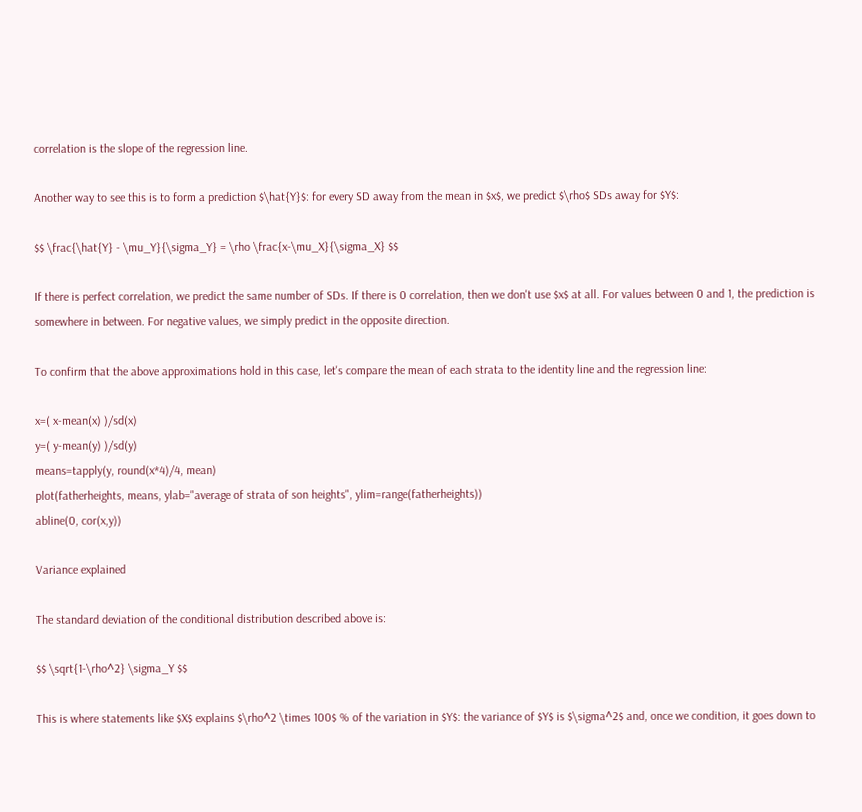correlation is the slope of the regression line.

Another way to see this is to form a prediction $\hat{Y}$: for every SD away from the mean in $x$, we predict $\rho$ SDs away for $Y$:

$$ \frac{\hat{Y} - \mu_Y}{\sigma_Y} = \rho \frac{x-\mu_X}{\sigma_X} $$

If there is perfect correlation, we predict the same number of SDs. If there is 0 correlation, then we don't use $x$ at all. For values between 0 and 1, the prediction is somewhere in between. For negative values, we simply predict in the opposite direction.

To confirm that the above approximations hold in this case, let's compare the mean of each strata to the identity line and the regression line:

x=( x-mean(x) )/sd(x)
y=( y-mean(y) )/sd(y)
means=tapply(y, round(x*4)/4, mean)
plot(fatherheights, means, ylab="average of strata of son heights", ylim=range(fatherheights))
abline(0, cor(x,y))

Variance explained

The standard deviation of the conditional distribution described above is:

$$ \sqrt{1-\rho^2} \sigma_Y $$

This is where statements like $X$ explains $\rho^2 \times 100$ % of the variation in $Y$: the variance of $Y$ is $\sigma^2$ and, once we condition, it goes down to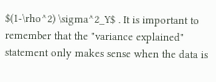$(1-\rho^2) \sigma^2_Y$ . It is important to remember that the "variance explained" statement only makes sense when the data is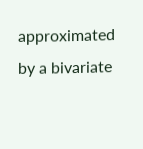approximated by a bivariate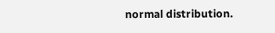normal distribution.